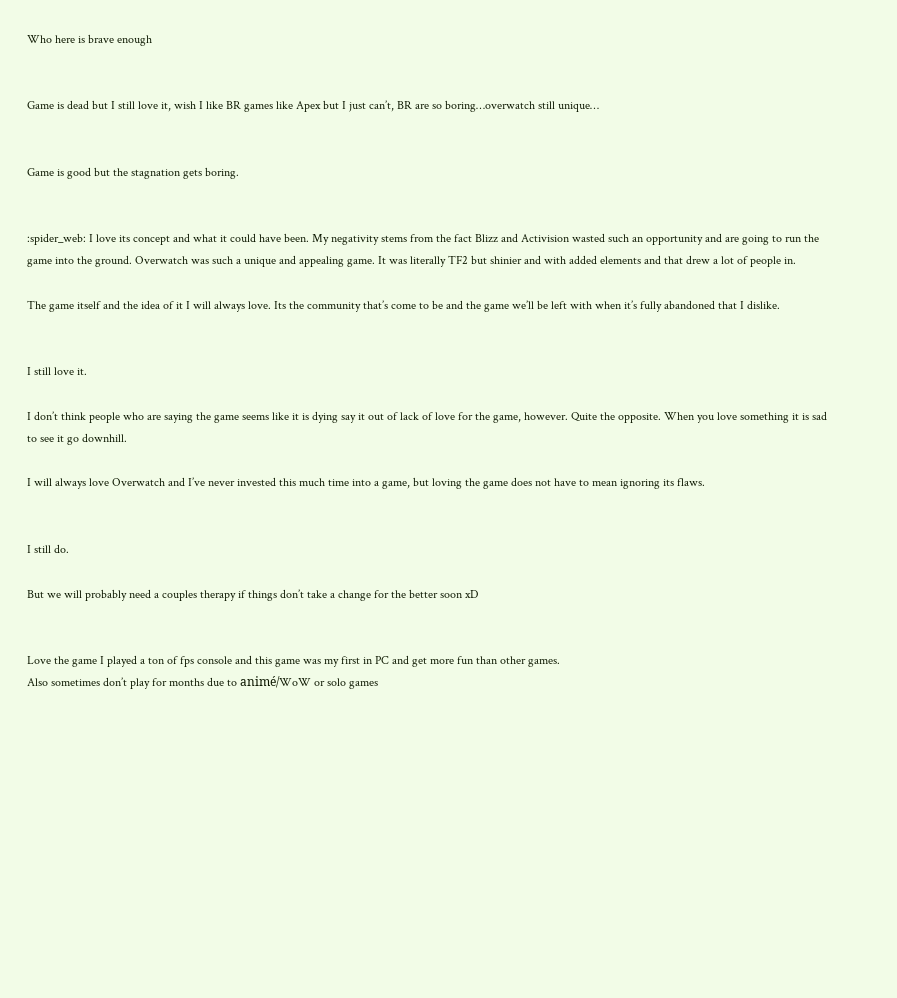Who here is brave enough


Game is dead but I still love it, wish I like BR games like Apex but I just can’t, BR are so boring…overwatch still unique…


Game is good but the stagnation gets boring.


:spider_web: I love its concept and what it could have been. My negativity stems from the fact Blizz and Activision wasted such an opportunity and are going to run the game into the ground. Overwatch was such a unique and appealing game. It was literally TF2 but shinier and with added elements and that drew a lot of people in.

The game itself and the idea of it I will always love. Its the community that’s come to be and the game we’ll be left with when it’s fully abandoned that I dislike.


I still love it.

I don’t think people who are saying the game seems like it is dying say it out of lack of love for the game, however. Quite the opposite. When you love something it is sad to see it go downhill.

I will always love Overwatch and I’ve never invested this much time into a game, but loving the game does not have to mean ignoring its flaws.


I still do.

But we will probably need a couples therapy if things don’t take a change for the better soon xD


Love the game I played a ton of fps console and this game was my first in PC and get more fun than other games.
Also sometimes don’t play for months due to animé/WoW or solo games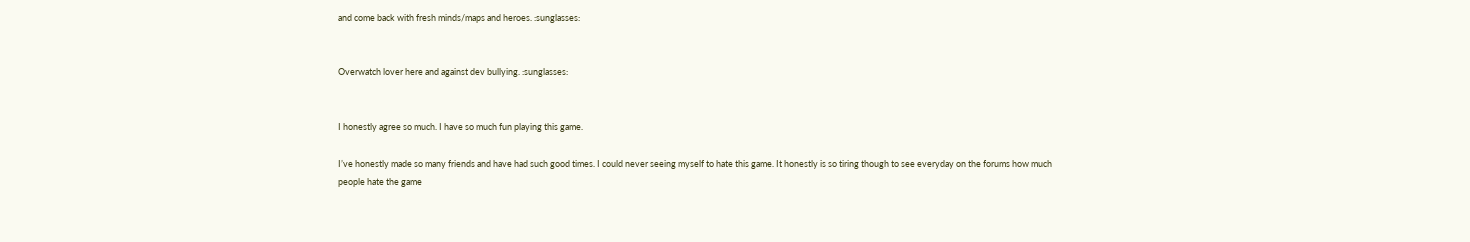and come back with fresh minds/maps and heroes. :sunglasses:


Overwatch lover here and against dev bullying. :sunglasses:


I honestly agree so much. I have so much fun playing this game.

I’ve honestly made so many friends and have had such good times. I could never seeing myself to hate this game. It honestly is so tiring though to see everyday on the forums how much people hate the game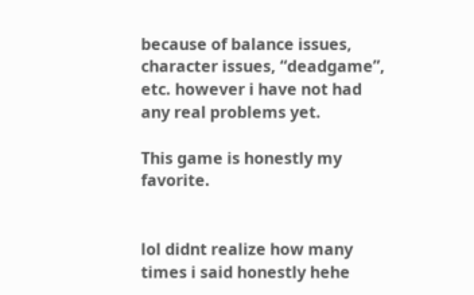because of balance issues, character issues, “deadgame”, etc. however i have not had any real problems yet.

This game is honestly my favorite.


lol didnt realize how many times i said honestly hehe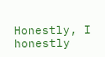Honestly, I honestly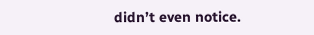didn’t even notice.